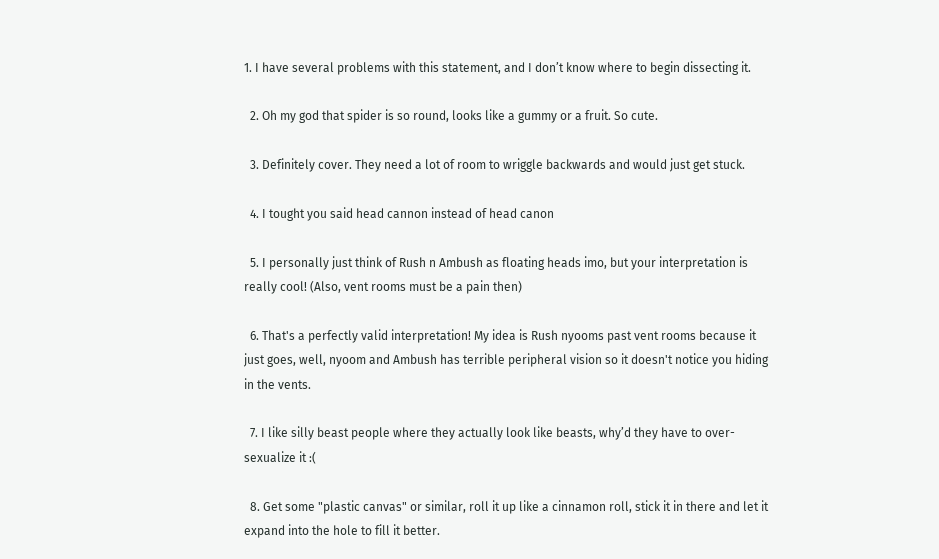1. I have several problems with this statement, and I don’t know where to begin dissecting it.

  2. Oh my god that spider is so round, looks like a gummy or a fruit. So cute.

  3. Definitely cover. They need a lot of room to wriggle backwards and would just get stuck.

  4. I tought you said head cannon instead of head canon

  5. I personally just think of Rush n Ambush as floating heads imo, but your interpretation is really cool! (Also, vent rooms must be a pain then)

  6. That's a perfectly valid interpretation! My idea is Rush nyooms past vent rooms because it just goes, well, nyoom and Ambush has terrible peripheral vision so it doesn't notice you hiding in the vents.

  7. I like silly beast people where they actually look like beasts, why’d they have to over-sexualize it :(

  8. Get some "plastic canvas" or similar, roll it up like a cinnamon roll, stick it in there and let it expand into the hole to fill it better.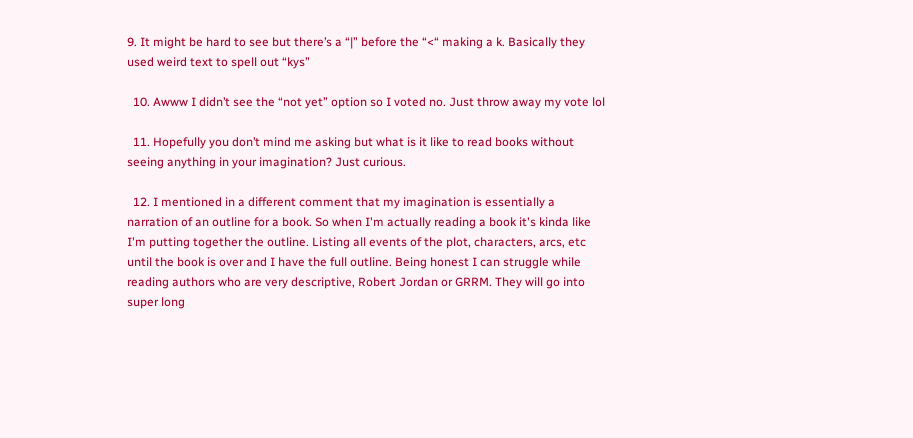9. It might be hard to see but there’s a “|” before the “<“ making a k. Basically they used weird text to spell out “kys”

  10. Awww I didn’t see the “not yet” option so I voted no. Just throw away my vote lol

  11. Hopefully you don’t mind me asking but what is it like to read books without seeing anything in your imagination? Just curious.

  12. I mentioned in a different comment that my imagination is essentially a narration of an outline for a book. So when I'm actually reading a book it's kinda like I'm putting together the outline. Listing all events of the plot, characters, arcs, etc until the book is over and I have the full outline. Being honest I can struggle while reading authors who are very descriptive, Robert Jordan or GRRM. They will go into super long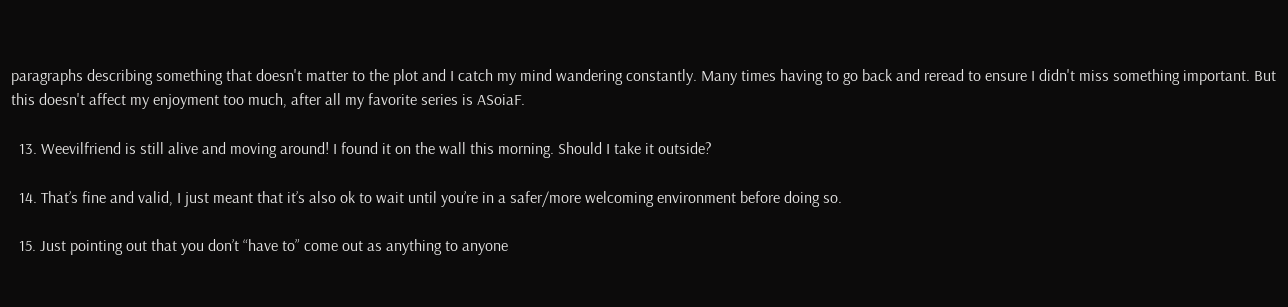paragraphs describing something that doesn't matter to the plot and I catch my mind wandering constantly. Many times having to go back and reread to ensure I didn't miss something important. But this doesn't affect my enjoyment too much, after all my favorite series is ASoiaF.

  13. Weevilfriend is still alive and moving around! I found it on the wall this morning. Should I take it outside?

  14. That’s fine and valid, I just meant that it’s also ok to wait until you’re in a safer/more welcoming environment before doing so.

  15. Just pointing out that you don’t “have to” come out as anything to anyone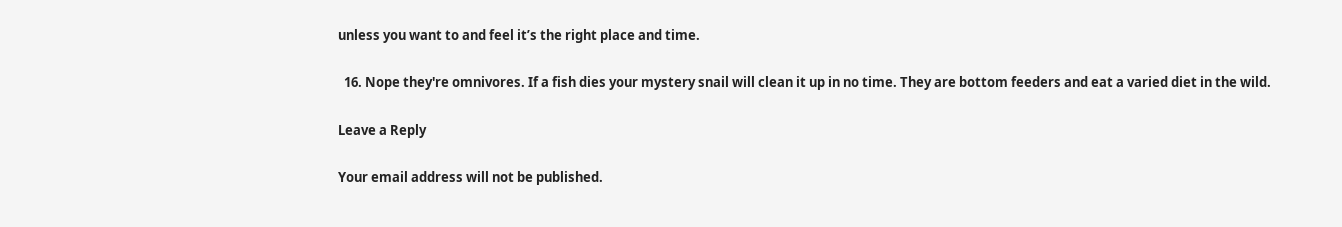unless you want to and feel it’s the right place and time.

  16. Nope they're omnivores. If a fish dies your mystery snail will clean it up in no time. They are bottom feeders and eat a varied diet in the wild.

Leave a Reply

Your email address will not be published.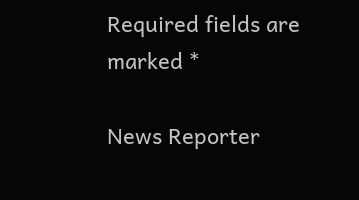Required fields are marked *

News Reporter